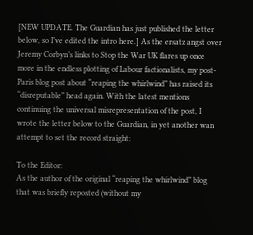[NEW UPDATE. The Guardian has just published the letter below, so I’ve edited the intro here.] As the ersatz angst over Jeremy Corbyn’s links to Stop the War UK flares up once more in the endless plotting of Labour factionalists, my post-Paris blog post about “reaping the whirlwind” has raised its “disreputable” head again. With the latest mentions continuing the universal misrepresentation of the post, I wrote the letter below to the Guardian, in yet another wan attempt to set the record straight:

To the Editor:
As the author of the original “reaping the whirlwind” blog that was briefly reposted (without my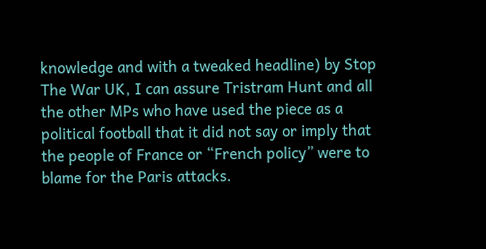knowledge and with a tweaked headline) by Stop The War UK, I can assure Tristram Hunt and all the other MPs who have used the piece as a political football that it did not say or imply that the people of France or “French policy” were to blame for the Paris attacks.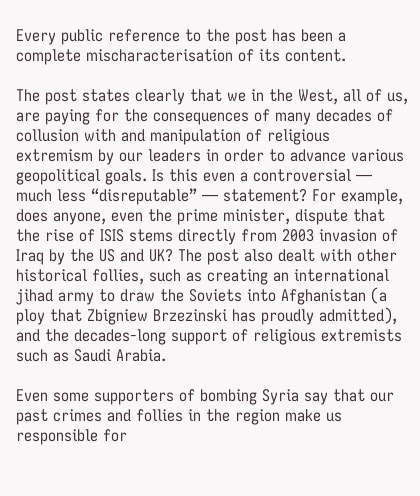Every public reference to the post has been a complete mischaracterisation of its content.

The post states clearly that we in the West, all of us, are paying for the consequences of many decades of collusion with and manipulation of religious extremism by our leaders in order to advance various geopolitical goals. Is this even a controversial — much less “disreputable” — statement? For example, does anyone, even the prime minister, dispute that the rise of ISIS stems directly from 2003 invasion of Iraq by the US and UK? The post also dealt with other historical follies, such as creating an international jihad army to draw the Soviets into Afghanistan (a ploy that Zbigniew Brzezinski has proudly admitted), and the decades-long support of religious extremists such as Saudi Arabia.

Even some supporters of bombing Syria say that our past crimes and follies in the region make us responsible for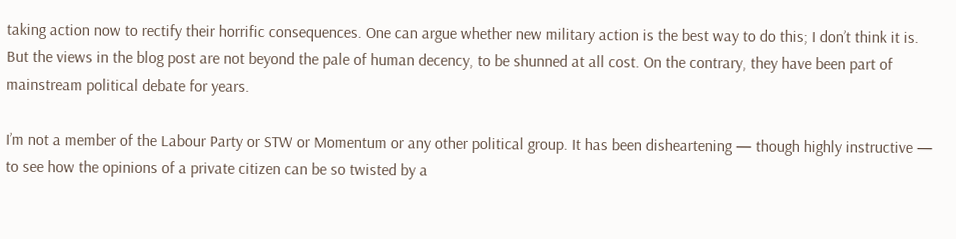taking action now to rectify their horrific consequences. One can argue whether new military action is the best way to do this; I don’t think it is. But the views in the blog post are not beyond the pale of human decency, to be shunned at all cost. On the contrary, they have been part of mainstream political debate for years.

I’m not a member of the Labour Party or STW or Momentum or any other political group. It has been disheartening — though highly instructive — to see how the opinions of a private citizen can be so twisted by a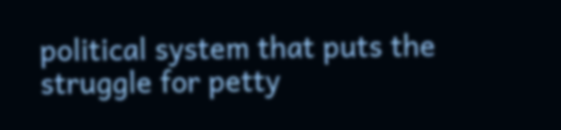political system that puts the struggle for petty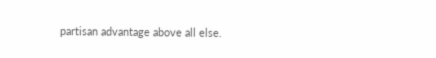partisan advantage above all else.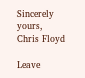Sincerely yours,
Chris Floyd

Leave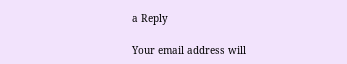a Reply

Your email address will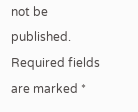not be published. Required fields are marked *